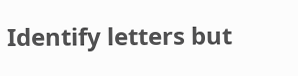Identify letters but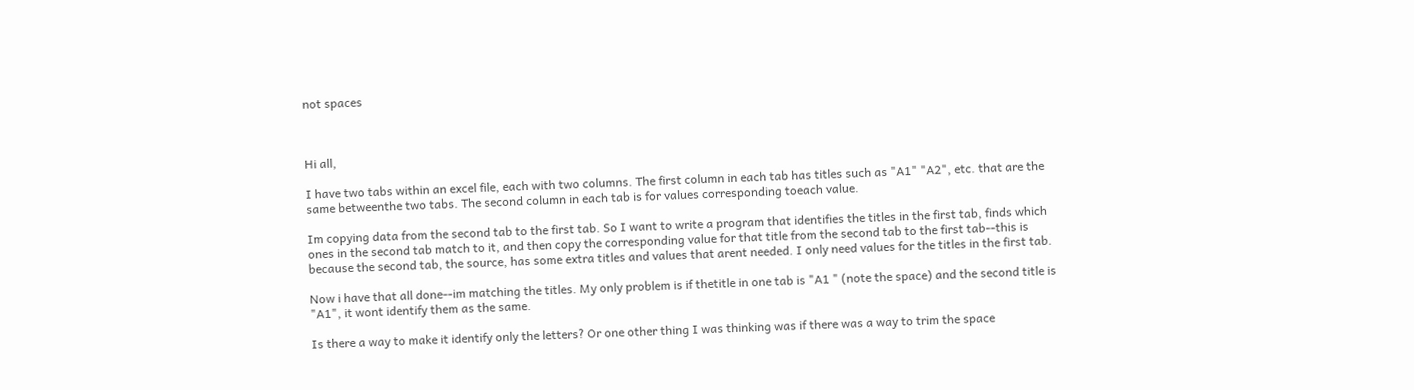not spaces



Hi all,

I have two tabs within an excel file, each with two columns. The first column in each tab has titles such as "A1" "A2", etc. that are the same betweenthe two tabs. The second column in each tab is for values corresponding toeach value.

Im copying data from the second tab to the first tab. So I want to write a program that identifies the titles in the first tab, finds which ones in the second tab match to it, and then copy the corresponding value for that title from the second tab to the first tab--this is because the second tab, the source, has some extra titles and values that arent needed. I only need values for the titles in the first tab.

Now i have that all done--im matching the titles. My only problem is if thetitle in one tab is "A1 " (note the space) and the second title is "A1", it wont identify them as the same.

Is there a way to make it identify only the letters? Or one other thing I was thinking was if there was a way to trim the space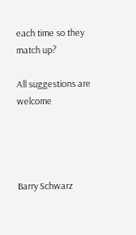each time so they match up?

All suggestions are welcome




Barry Schwarz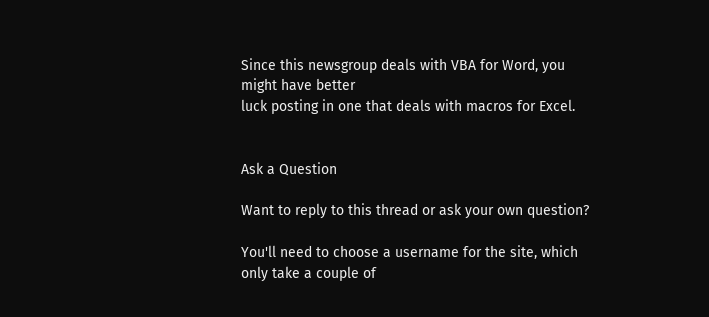Since this newsgroup deals with VBA for Word, you might have better
luck posting in one that deals with macros for Excel.


Ask a Question

Want to reply to this thread or ask your own question?

You'll need to choose a username for the site, which only take a couple of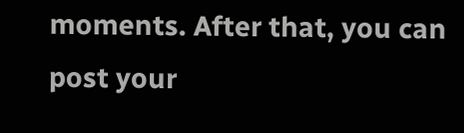moments. After that, you can post your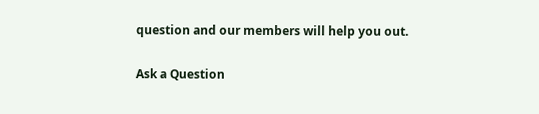question and our members will help you out.

Ask a Question